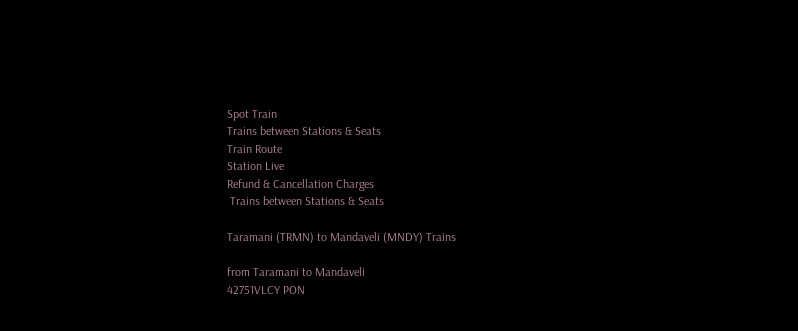Spot Train
Trains between Stations & Seats
Train Route
Station Live
Refund & Cancellation Charges
 Trains between Stations & Seats

Taramani (TRMN) to Mandaveli (MNDY) Trains

from Taramani to Mandaveli
42751VLCY PON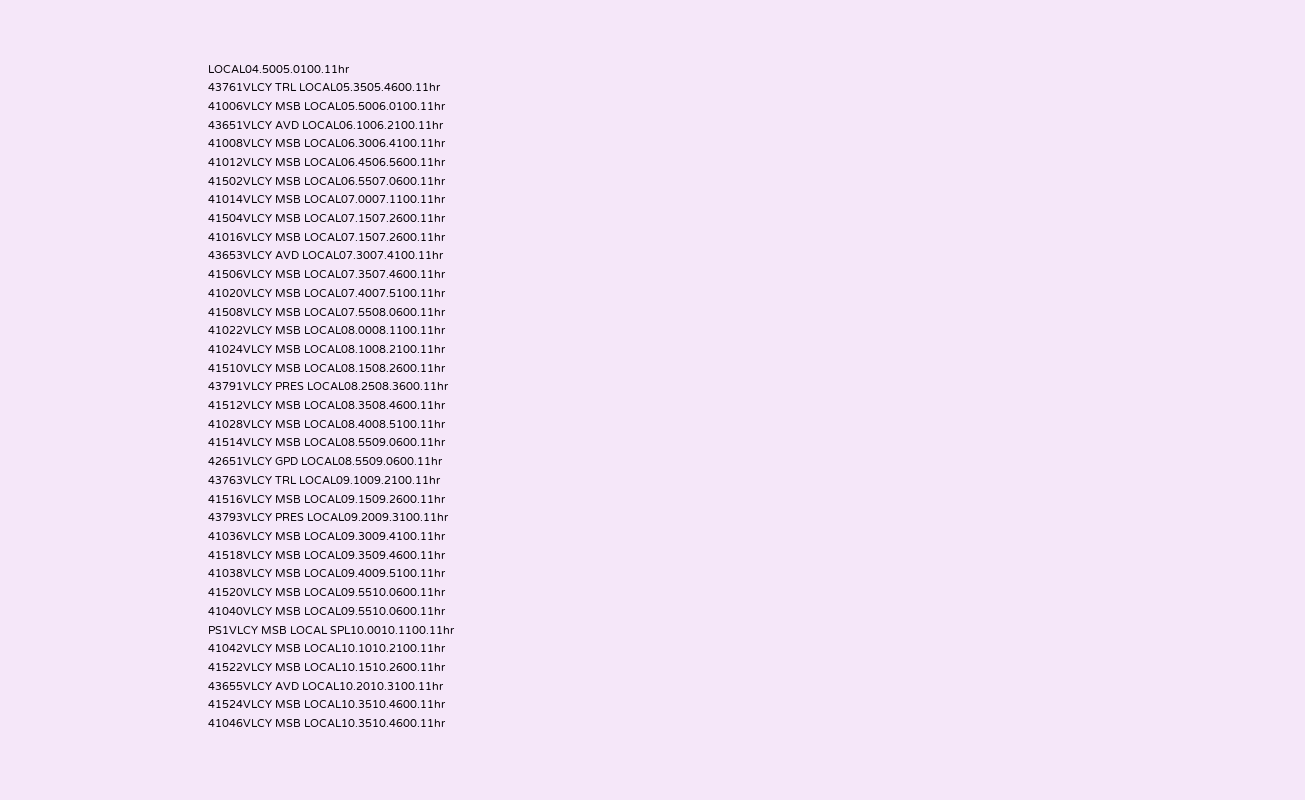LOCAL04.5005.0100.11hr
43761VLCY TRL LOCAL05.3505.4600.11hr
41006VLCY MSB LOCAL05.5006.0100.11hr
43651VLCY AVD LOCAL06.1006.2100.11hr
41008VLCY MSB LOCAL06.3006.4100.11hr
41012VLCY MSB LOCAL06.4506.5600.11hr
41502VLCY MSB LOCAL06.5507.0600.11hr
41014VLCY MSB LOCAL07.0007.1100.11hr
41504VLCY MSB LOCAL07.1507.2600.11hr
41016VLCY MSB LOCAL07.1507.2600.11hr
43653VLCY AVD LOCAL07.3007.4100.11hr
41506VLCY MSB LOCAL07.3507.4600.11hr
41020VLCY MSB LOCAL07.4007.5100.11hr
41508VLCY MSB LOCAL07.5508.0600.11hr
41022VLCY MSB LOCAL08.0008.1100.11hr
41024VLCY MSB LOCAL08.1008.2100.11hr
41510VLCY MSB LOCAL08.1508.2600.11hr
43791VLCY PRES LOCAL08.2508.3600.11hr
41512VLCY MSB LOCAL08.3508.4600.11hr
41028VLCY MSB LOCAL08.4008.5100.11hr
41514VLCY MSB LOCAL08.5509.0600.11hr
42651VLCY GPD LOCAL08.5509.0600.11hr
43763VLCY TRL LOCAL09.1009.2100.11hr
41516VLCY MSB LOCAL09.1509.2600.11hr
43793VLCY PRES LOCAL09.2009.3100.11hr
41036VLCY MSB LOCAL09.3009.4100.11hr
41518VLCY MSB LOCAL09.3509.4600.11hr
41038VLCY MSB LOCAL09.4009.5100.11hr
41520VLCY MSB LOCAL09.5510.0600.11hr
41040VLCY MSB LOCAL09.5510.0600.11hr
PS1VLCY MSB LOCAL SPL10.0010.1100.11hr
41042VLCY MSB LOCAL10.1010.2100.11hr
41522VLCY MSB LOCAL10.1510.2600.11hr
43655VLCY AVD LOCAL10.2010.3100.11hr
41524VLCY MSB LOCAL10.3510.4600.11hr
41046VLCY MSB LOCAL10.3510.4600.11hr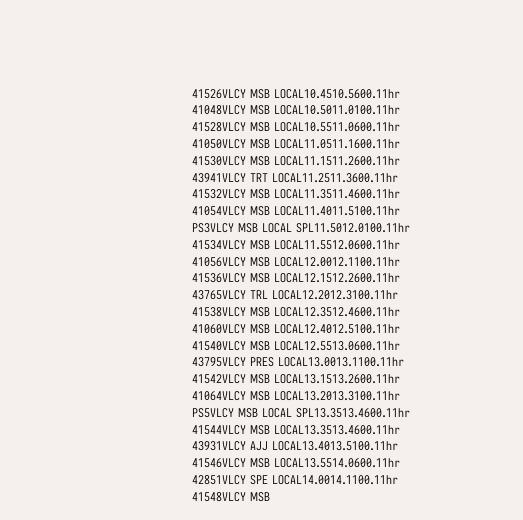41526VLCY MSB LOCAL10.4510.5600.11hr
41048VLCY MSB LOCAL10.5011.0100.11hr
41528VLCY MSB LOCAL10.5511.0600.11hr
41050VLCY MSB LOCAL11.0511.1600.11hr
41530VLCY MSB LOCAL11.1511.2600.11hr
43941VLCY TRT LOCAL11.2511.3600.11hr
41532VLCY MSB LOCAL11.3511.4600.11hr
41054VLCY MSB LOCAL11.4011.5100.11hr
PS3VLCY MSB LOCAL SPL11.5012.0100.11hr
41534VLCY MSB LOCAL11.5512.0600.11hr
41056VLCY MSB LOCAL12.0012.1100.11hr
41536VLCY MSB LOCAL12.1512.2600.11hr
43765VLCY TRL LOCAL12.2012.3100.11hr
41538VLCY MSB LOCAL12.3512.4600.11hr
41060VLCY MSB LOCAL12.4012.5100.11hr
41540VLCY MSB LOCAL12.5513.0600.11hr
43795VLCY PRES LOCAL13.0013.1100.11hr
41542VLCY MSB LOCAL13.1513.2600.11hr
41064VLCY MSB LOCAL13.2013.3100.11hr
PS5VLCY MSB LOCAL SPL13.3513.4600.11hr
41544VLCY MSB LOCAL13.3513.4600.11hr
43931VLCY AJJ LOCAL13.4013.5100.11hr
41546VLCY MSB LOCAL13.5514.0600.11hr
42851VLCY SPE LOCAL14.0014.1100.11hr
41548VLCY MSB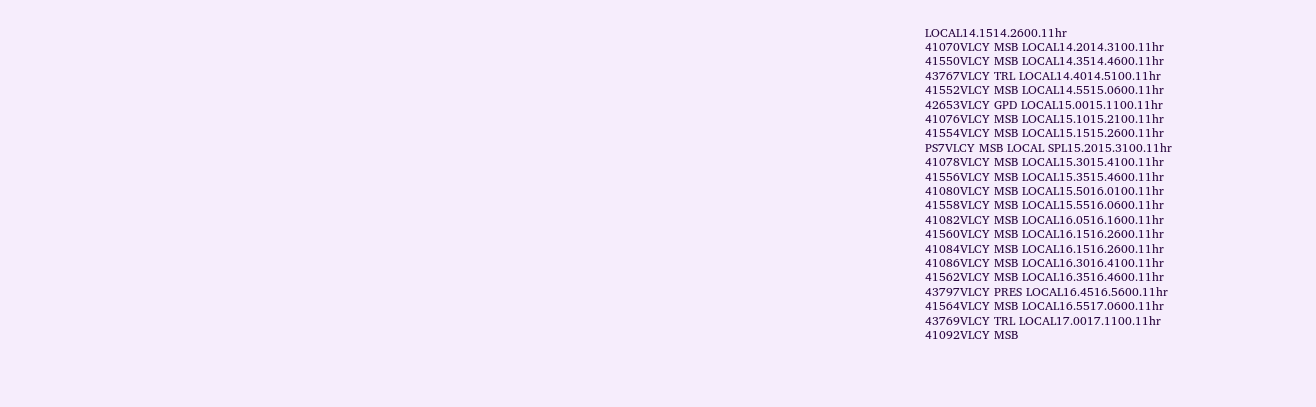LOCAL14.1514.2600.11hr
41070VLCY MSB LOCAL14.2014.3100.11hr
41550VLCY MSB LOCAL14.3514.4600.11hr
43767VLCY TRL LOCAL14.4014.5100.11hr
41552VLCY MSB LOCAL14.5515.0600.11hr
42653VLCY GPD LOCAL15.0015.1100.11hr
41076VLCY MSB LOCAL15.1015.2100.11hr
41554VLCY MSB LOCAL15.1515.2600.11hr
PS7VLCY MSB LOCAL SPL15.2015.3100.11hr
41078VLCY MSB LOCAL15.3015.4100.11hr
41556VLCY MSB LOCAL15.3515.4600.11hr
41080VLCY MSB LOCAL15.5016.0100.11hr
41558VLCY MSB LOCAL15.5516.0600.11hr
41082VLCY MSB LOCAL16.0516.1600.11hr
41560VLCY MSB LOCAL16.1516.2600.11hr
41084VLCY MSB LOCAL16.1516.2600.11hr
41086VLCY MSB LOCAL16.3016.4100.11hr
41562VLCY MSB LOCAL16.3516.4600.11hr
43797VLCY PRES LOCAL16.4516.5600.11hr
41564VLCY MSB LOCAL16.5517.0600.11hr
43769VLCY TRL LOCAL17.0017.1100.11hr
41092VLCY MSB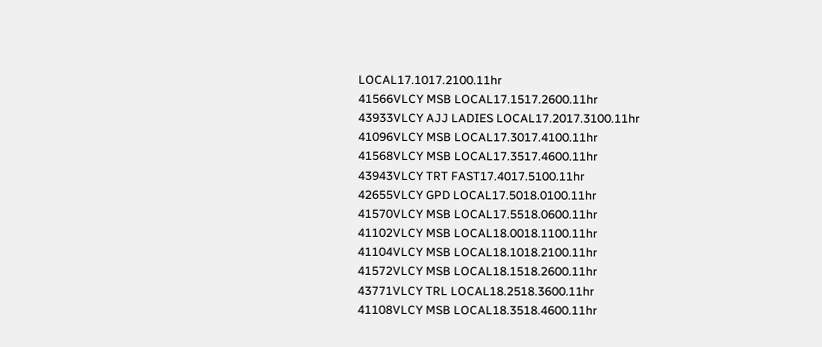LOCAL17.1017.2100.11hr
41566VLCY MSB LOCAL17.1517.2600.11hr
43933VLCY AJJ LADIES LOCAL17.2017.3100.11hr
41096VLCY MSB LOCAL17.3017.4100.11hr
41568VLCY MSB LOCAL17.3517.4600.11hr
43943VLCY TRT FAST17.4017.5100.11hr
42655VLCY GPD LOCAL17.5018.0100.11hr
41570VLCY MSB LOCAL17.5518.0600.11hr
41102VLCY MSB LOCAL18.0018.1100.11hr
41104VLCY MSB LOCAL18.1018.2100.11hr
41572VLCY MSB LOCAL18.1518.2600.11hr
43771VLCY TRL LOCAL18.2518.3600.11hr
41108VLCY MSB LOCAL18.3518.4600.11hr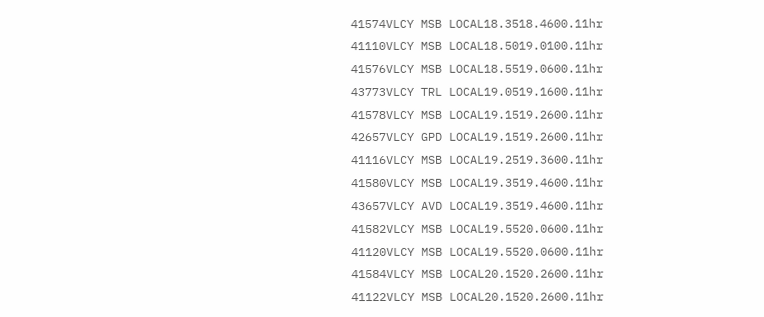41574VLCY MSB LOCAL18.3518.4600.11hr
41110VLCY MSB LOCAL18.5019.0100.11hr
41576VLCY MSB LOCAL18.5519.0600.11hr
43773VLCY TRL LOCAL19.0519.1600.11hr
41578VLCY MSB LOCAL19.1519.2600.11hr
42657VLCY GPD LOCAL19.1519.2600.11hr
41116VLCY MSB LOCAL19.2519.3600.11hr
41580VLCY MSB LOCAL19.3519.4600.11hr
43657VLCY AVD LOCAL19.3519.4600.11hr
41582VLCY MSB LOCAL19.5520.0600.11hr
41120VLCY MSB LOCAL19.5520.0600.11hr
41584VLCY MSB LOCAL20.1520.2600.11hr
41122VLCY MSB LOCAL20.1520.2600.11hr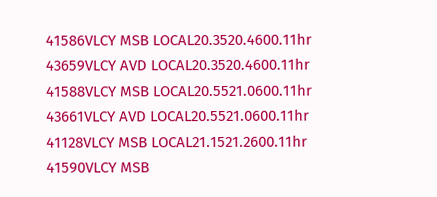41586VLCY MSB LOCAL20.3520.4600.11hr
43659VLCY AVD LOCAL20.3520.4600.11hr
41588VLCY MSB LOCAL20.5521.0600.11hr
43661VLCY AVD LOCAL20.5521.0600.11hr
41128VLCY MSB LOCAL21.1521.2600.11hr
41590VLCY MSB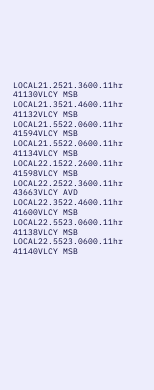LOCAL21.2521.3600.11hr
41130VLCY MSB LOCAL21.3521.4600.11hr
41132VLCY MSB LOCAL21.5522.0600.11hr
41594VLCY MSB LOCAL21.5522.0600.11hr
41134VLCY MSB LOCAL22.1522.2600.11hr
41598VLCY MSB LOCAL22.2522.3600.11hr
43663VLCY AVD LOCAL22.3522.4600.11hr
41600VLCY MSB LOCAL22.5523.0600.11hr
41138VLCY MSB LOCAL22.5523.0600.11hr
41140VLCY MSB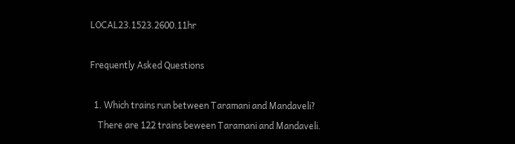LOCAL23.1523.2600.11hr

Frequently Asked Questions

  1. Which trains run between Taramani and Mandaveli?
    There are 122 trains beween Taramani and Mandaveli.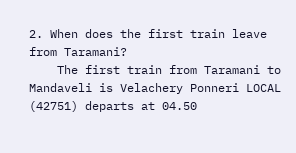2. When does the first train leave from Taramani?
    The first train from Taramani to Mandaveli is Velachery Ponneri LOCAL (42751) departs at 04.50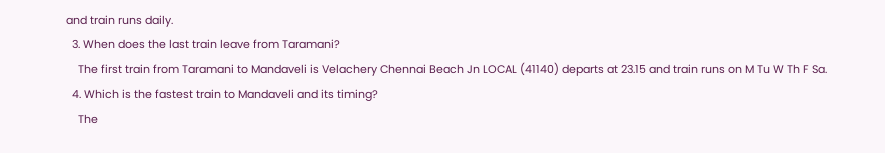and train runs daily.
  3. When does the last train leave from Taramani?
    The first train from Taramani to Mandaveli is Velachery Chennai Beach Jn LOCAL (41140) departs at 23.15 and train runs on M Tu W Th F Sa.
  4. Which is the fastest train to Mandaveli and its timing?
    The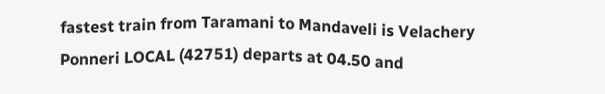fastest train from Taramani to Mandaveli is Velachery Ponneri LOCAL (42751) departs at 04.50 and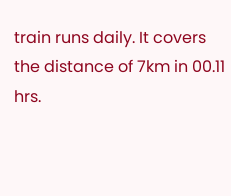train runs daily. It covers the distance of 7km in 00.11 hrs.